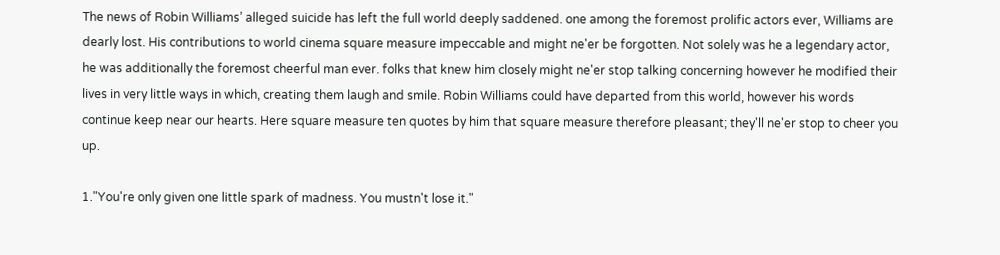The news of Robin Williams’ alleged suicide has left the full world deeply saddened. one among the foremost prolific actors ever, Williams are dearly lost. His contributions to world cinema square measure impeccable and might ne'er be forgotten. Not solely was he a legendary actor, he was additionally the foremost cheerful man ever. folks that knew him closely might ne'er stop talking concerning however he modified their lives in very little ways in which, creating them laugh and smile. Robin Williams could have departed from this world, however his words continue keep near our hearts. Here square measure ten quotes by him that square measure therefore pleasant; they'll ne'er stop to cheer you up.

1."You're only given one little spark of madness. You mustn't lose it."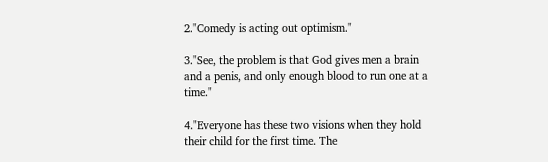2."Comedy is acting out optimism."

3."See, the problem is that God gives men a brain and a penis, and only enough blood to run one at a time."

4."Everyone has these two visions when they hold their child for the first time. The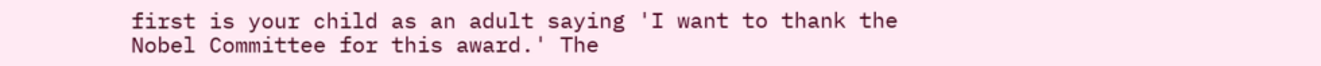first is your child as an adult saying 'I want to thank the Nobel Committee for this award.' The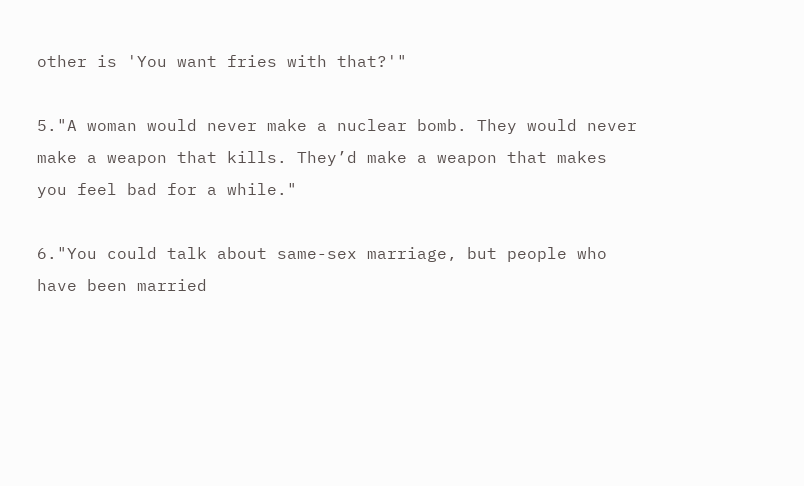other is 'You want fries with that?'"

5."A woman would never make a nuclear bomb. They would never make a weapon that kills. They’d make a weapon that makes you feel bad for a while."

6."You could talk about same-sex marriage, but people who have been married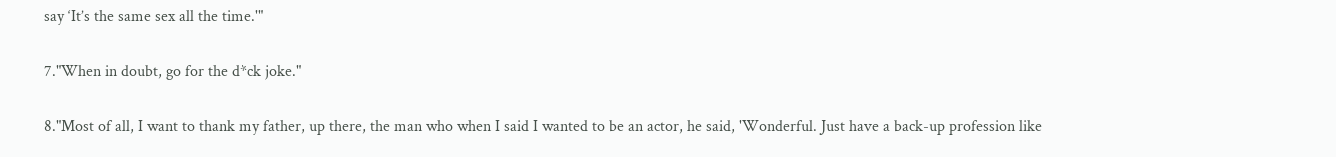say ‘It’s the same sex all the time.'"

7."When in doubt, go for the d*ck joke."

8."Most of all, I want to thank my father, up there, the man who when I said I wanted to be an actor, he said, 'Wonderful. Just have a back-up profession like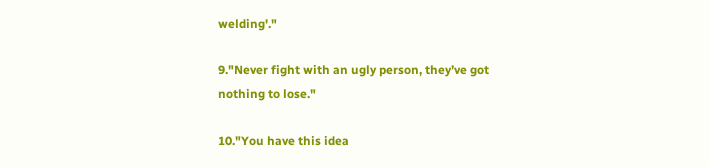welding'."

9."Never fight with an ugly person, they’ve got nothing to lose."

10."You have this idea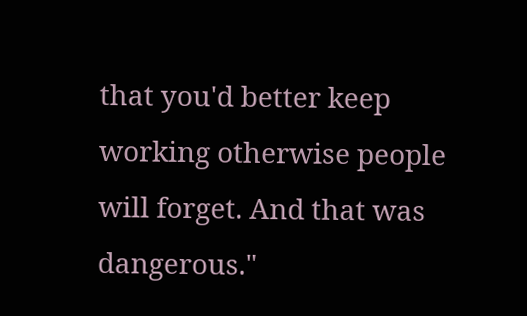that you'd better keep working otherwise people will forget. And that was dangerous."